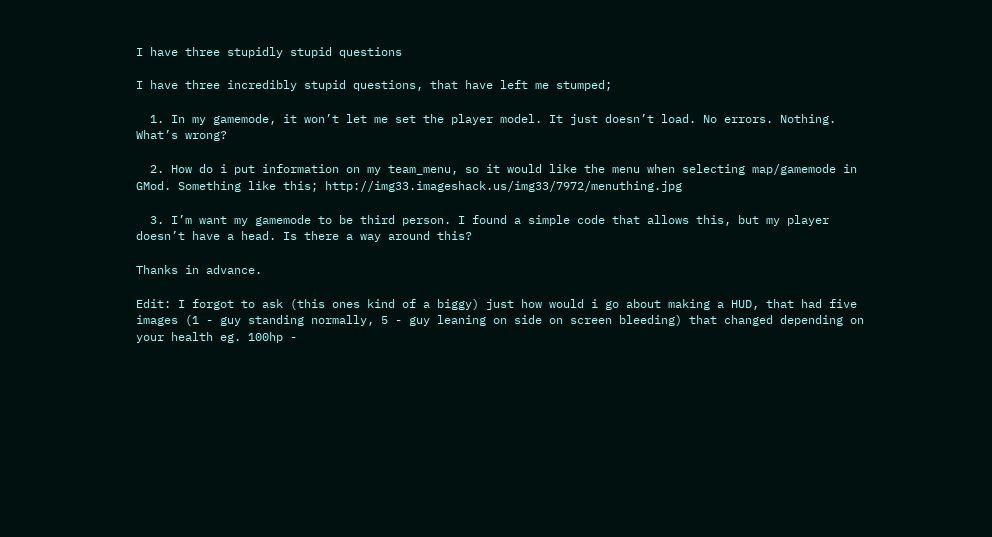I have three stupidly stupid questions

I have three incredibly stupid questions, that have left me stumped;

  1. In my gamemode, it won’t let me set the player model. It just doesn’t load. No errors. Nothing. What’s wrong?

  2. How do i put information on my team_menu, so it would like the menu when selecting map/gamemode in GMod. Something like this; http://img33.imageshack.us/img33/7972/menuthing.jpg

  3. I’m want my gamemode to be third person. I found a simple code that allows this, but my player doesn’t have a head. Is there a way around this?

Thanks in advance.

Edit: I forgot to ask (this ones kind of a biggy) just how would i go about making a HUD, that had five images (1 - guy standing normally, 5 - guy leaning on side on screen bleeding) that changed depending on your health eg. 100hp -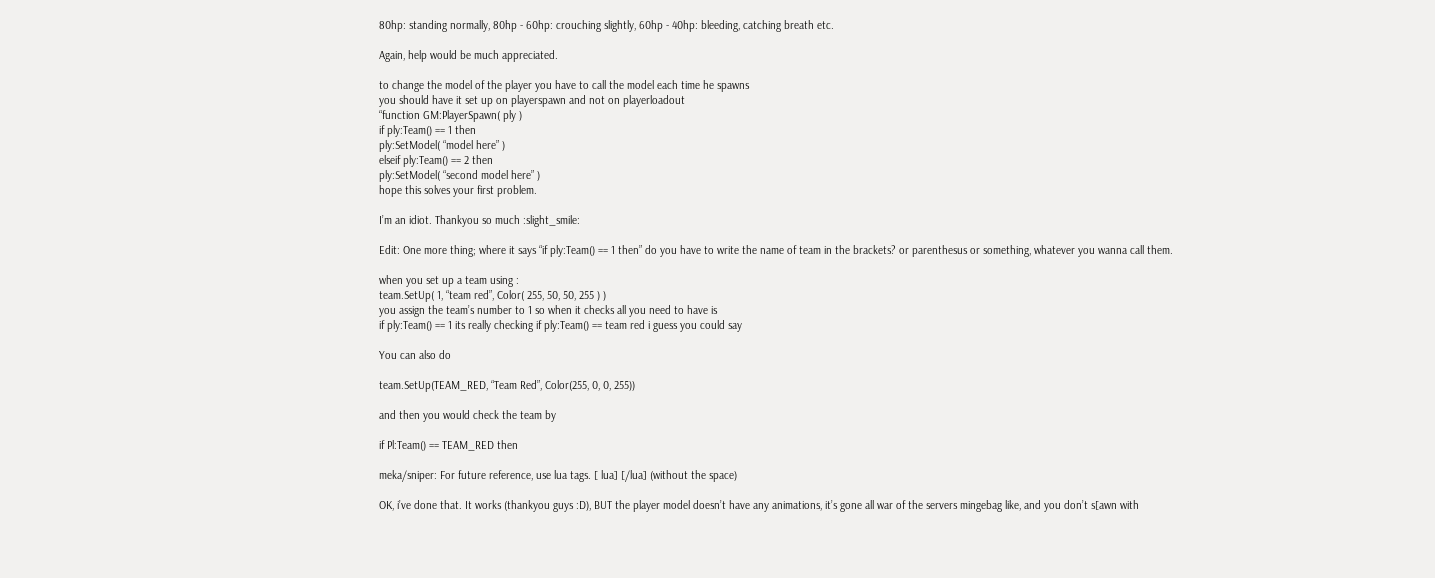80hp: standing normally, 80hp - 60hp: crouching slightly, 60hp - 40hp: bleeding, catching breath etc.

Again, help would be much appreciated.

to change the model of the player you have to call the model each time he spawns
you should have it set up on playerspawn and not on playerloadout
“function GM:PlayerSpawn( ply )
if ply:Team() == 1 then
ply:SetModel( “model here” )
elseif ply:Team() == 2 then
ply:SetModel( “second model here” )
hope this solves your first problem.

I’m an idiot. Thankyou so much :slight_smile:

Edit: One more thing; where it says “if ply:Team() == 1 then” do you have to write the name of team in the brackets? or parenthesus or something, whatever you wanna call them.

when you set up a team using :
team.SetUp( 1, “team red”, Color( 255, 50, 50, 255 ) )
you assign the team’s number to 1 so when it checks all you need to have is
if ply:Team() == 1 its really checking if ply:Team() == team red i guess you could say

You can also do

team.SetUp(TEAM_RED, “Team Red”, Color(255, 0, 0, 255))

and then you would check the team by

if Pl:Team() == TEAM_RED then

meka/sniper: For future reference, use lua tags. [ lua] [/lua] (without the space)

OK, i’ve done that. It works (thankyou guys :D), BUT the player model doesn’t have any animations, it’s gone all war of the servers mingebag like, and you don’t s[awn with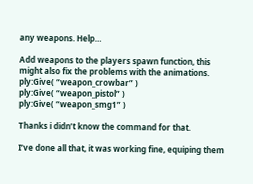any weapons. Help…

Add weapons to the players spawn function, this might also fix the problems with the animations.
ply:Give( “weapon_crowbar” )
ply:Give( “weapon_pistol” )
ply:Give( “weapon_smg1” )

Thanks i didn’t know the command for that.

I’ve done all that, it was working fine, equiping them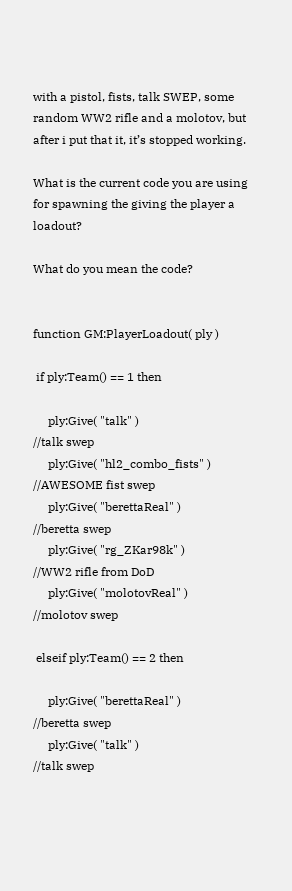with a pistol, fists, talk SWEP, some random WW2 rifle and a molotov, but after i put that it, it’s stopped working.

What is the current code you are using for spawning the giving the player a loadout?

What do you mean the code?


function GM:PlayerLoadout( ply )

 if ply:Team() == 1 then

     ply:Give( "talk" )                                   //talk swep
     ply:Give( "hl2_combo_fists" )                 //AWESOME fist swep
     ply:Give( "berettaReal" )                        //beretta swep
     ply:Give( "rg_ZKar98k" )                       //WW2 rifle from DoD
     ply:Give( "molotovReal" )                      //molotov swep

 elseif ply:Team() == 2 then

     ply:Give( "berettaReal" )                        //beretta swep
     ply:Give( "talk" )                                   //talk swep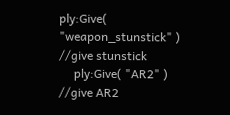ply:Give( "weapon_stunstick" )               //give stunstick
     ply:Give( "AR2" )                                  //give AR2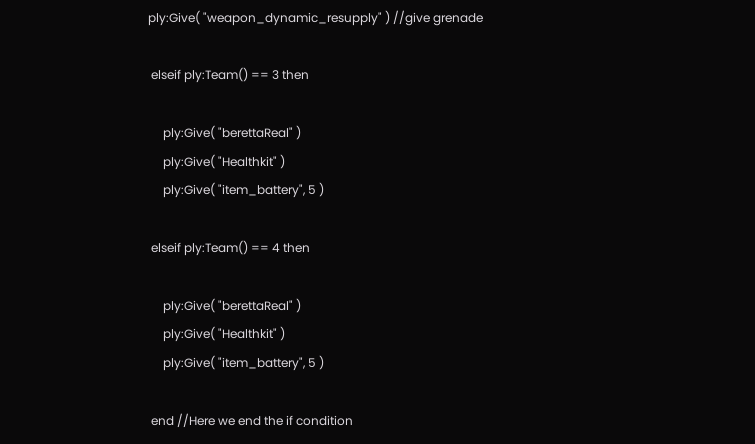ply:Give( "weapon_dynamic_resupply" ) //give grenade

 elseif ply:Team() == 3 then

     ply:Give( "berettaReal" )
     ply:Give( "Healthkit" )
     ply:Give( "item_battery", 5 )

 elseif ply:Team() == 4 then

     ply:Give( "berettaReal" )
     ply:Give( "Healthkit" )
     ply:Give( "item_battery", 5 )

 end //Here we end the if condition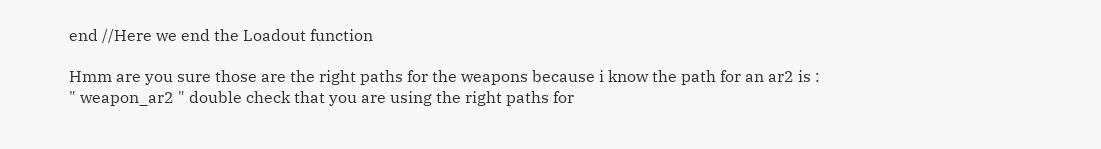end //Here we end the Loadout function

Hmm are you sure those are the right paths for the weapons because i know the path for an ar2 is :
" weapon_ar2 " double check that you are using the right paths for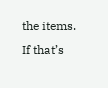the items.
If that’s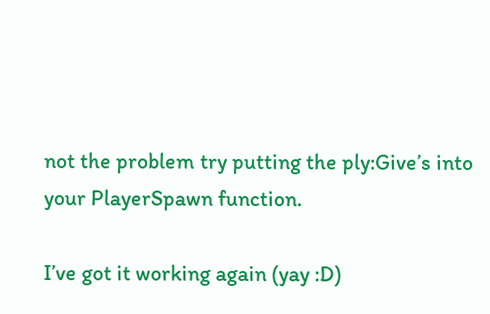not the problem try putting the ply:Give’s into your PlayerSpawn function.

I’ve got it working again (yay :D)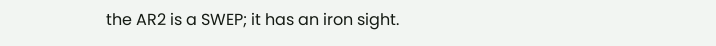the AR2 is a SWEP; it has an iron sight.